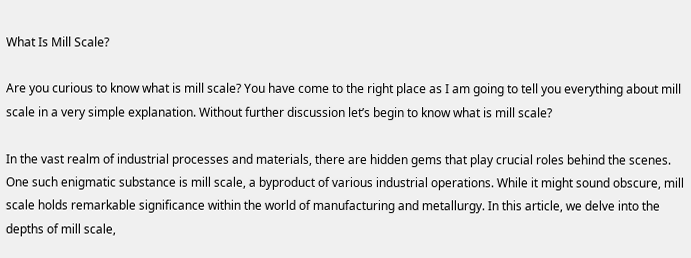What Is Mill Scale?

Are you curious to know what is mill scale? You have come to the right place as I am going to tell you everything about mill scale in a very simple explanation. Without further discussion let’s begin to know what is mill scale?

In the vast realm of industrial processes and materials, there are hidden gems that play crucial roles behind the scenes. One such enigmatic substance is mill scale, a byproduct of various industrial operations. While it might sound obscure, mill scale holds remarkable significance within the world of manufacturing and metallurgy. In this article, we delve into the depths of mill scale,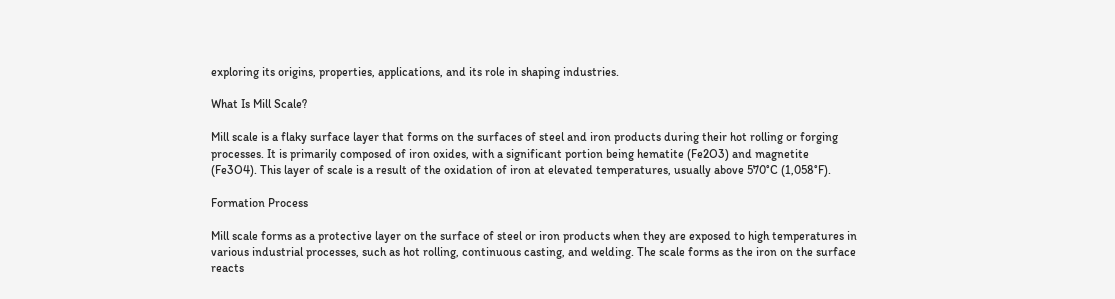exploring its origins, properties, applications, and its role in shaping industries.

What Is Mill Scale?

Mill scale is a flaky surface layer that forms on the surfaces of steel and iron products during their hot rolling or forging processes. It is primarily composed of iron oxides, with a significant portion being hematite (Fe2O3) and magnetite (Fe3O4). This layer of scale is a result of the oxidation of iron at elevated temperatures, usually above 570°C (1,058°F).

Formation Process

Mill scale forms as a protective layer on the surface of steel or iron products when they are exposed to high temperatures in various industrial processes, such as hot rolling, continuous casting, and welding. The scale forms as the iron on the surface reacts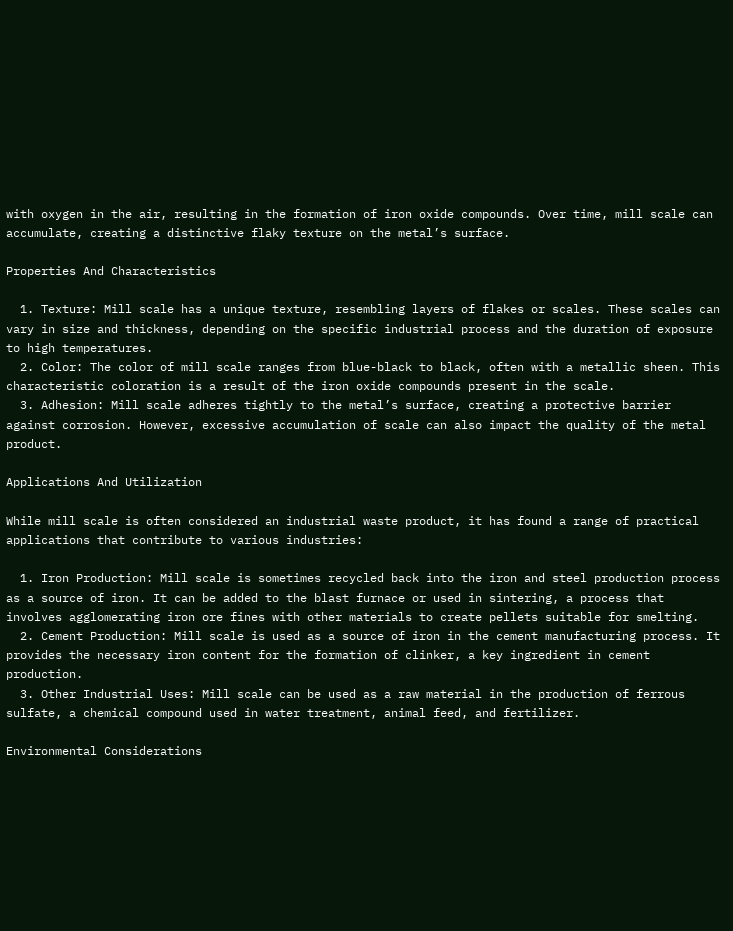with oxygen in the air, resulting in the formation of iron oxide compounds. Over time, mill scale can accumulate, creating a distinctive flaky texture on the metal’s surface.

Properties And Characteristics

  1. Texture: Mill scale has a unique texture, resembling layers of flakes or scales. These scales can vary in size and thickness, depending on the specific industrial process and the duration of exposure to high temperatures.
  2. Color: The color of mill scale ranges from blue-black to black, often with a metallic sheen. This characteristic coloration is a result of the iron oxide compounds present in the scale.
  3. Adhesion: Mill scale adheres tightly to the metal’s surface, creating a protective barrier against corrosion. However, excessive accumulation of scale can also impact the quality of the metal product.

Applications And Utilization

While mill scale is often considered an industrial waste product, it has found a range of practical applications that contribute to various industries:

  1. Iron Production: Mill scale is sometimes recycled back into the iron and steel production process as a source of iron. It can be added to the blast furnace or used in sintering, a process that involves agglomerating iron ore fines with other materials to create pellets suitable for smelting.
  2. Cement Production: Mill scale is used as a source of iron in the cement manufacturing process. It provides the necessary iron content for the formation of clinker, a key ingredient in cement production.
  3. Other Industrial Uses: Mill scale can be used as a raw material in the production of ferrous sulfate, a chemical compound used in water treatment, animal feed, and fertilizer.

Environmental Considerations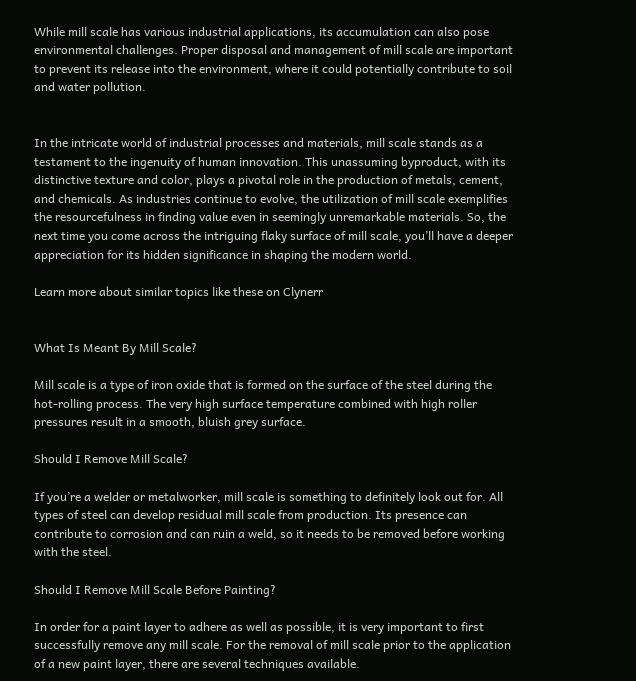While mill scale has various industrial applications, its accumulation can also pose environmental challenges. Proper disposal and management of mill scale are important to prevent its release into the environment, where it could potentially contribute to soil and water pollution.


In the intricate world of industrial processes and materials, mill scale stands as a testament to the ingenuity of human innovation. This unassuming byproduct, with its distinctive texture and color, plays a pivotal role in the production of metals, cement, and chemicals. As industries continue to evolve, the utilization of mill scale exemplifies the resourcefulness in finding value even in seemingly unremarkable materials. So, the next time you come across the intriguing flaky surface of mill scale, you’ll have a deeper appreciation for its hidden significance in shaping the modern world.

Learn more about similar topics like these on Clynerr


What Is Meant By Mill Scale?

Mill scale is a type of iron oxide that is formed on the surface of the steel during the hot-rolling process. The very high surface temperature combined with high roller pressures result in a smooth, bluish grey surface.

Should I Remove Mill Scale?

If you’re a welder or metalworker, mill scale is something to definitely look out for. All types of steel can develop residual mill scale from production. Its presence can contribute to corrosion and can ruin a weld, so it needs to be removed before working with the steel.

Should I Remove Mill Scale Before Painting?

In order for a paint layer to adhere as well as possible, it is very important to first successfully remove any mill scale. For the removal of mill scale prior to the application of a new paint layer, there are several techniques available.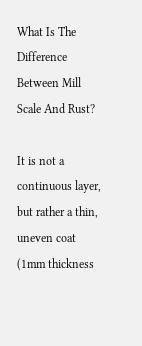What Is The Difference Between Mill Scale And Rust?

It is not a continuous layer, but rather a thin, uneven coat (1mm thickness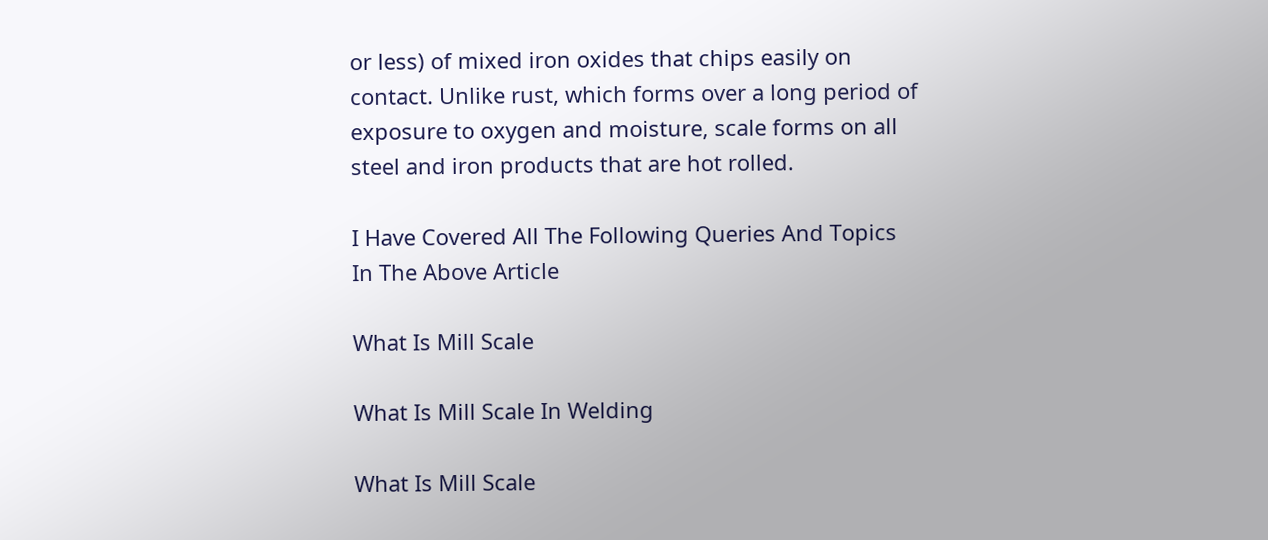or less) of mixed iron oxides that chips easily on contact. Unlike rust, which forms over a long period of exposure to oxygen and moisture, scale forms on all steel and iron products that are hot rolled.

I Have Covered All The Following Queries And Topics In The Above Article

What Is Mill Scale

What Is Mill Scale In Welding

What Is Mill Scale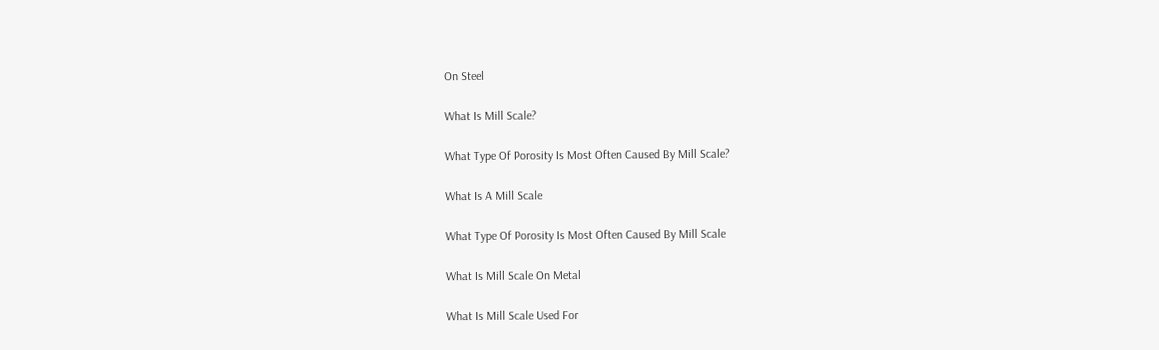On Steel

What Is Mill Scale?

What Type Of Porosity Is Most Often Caused By Mill Scale?

What Is A Mill Scale

What Type Of Porosity Is Most Often Caused By Mill Scale

What Is Mill Scale On Metal

What Is Mill Scale Used For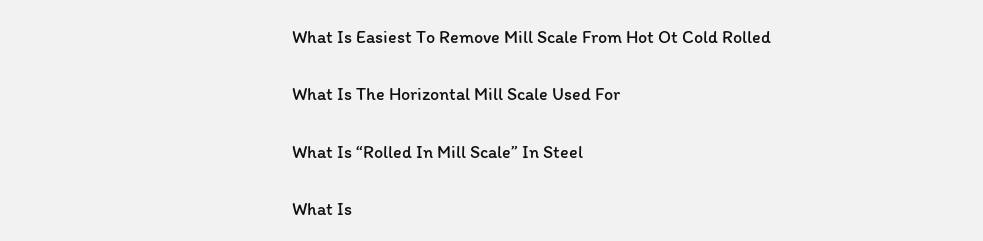What Is Easiest To Remove Mill Scale From Hot Ot Cold Rolled

What Is The Horizontal Mill Scale Used For

What Is “Rolled In Mill Scale” In Steel

What Is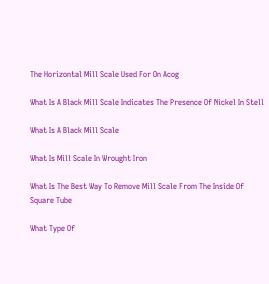The Horizontal Mill Scale Used For On Acog

What Is A Black Mill Scale Indicates The Presence Of Nickel In Stell

What Is A Black Mill Scale

What Is Mill Scale In Wrought Iron

What Is The Best Way To Remove Mill Scale From The Inside Of Square Tube

What Type Of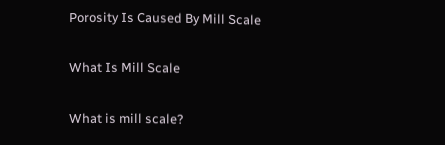Porosity Is Caused By Mill Scale

What Is Mill Scale

What is mill scale?